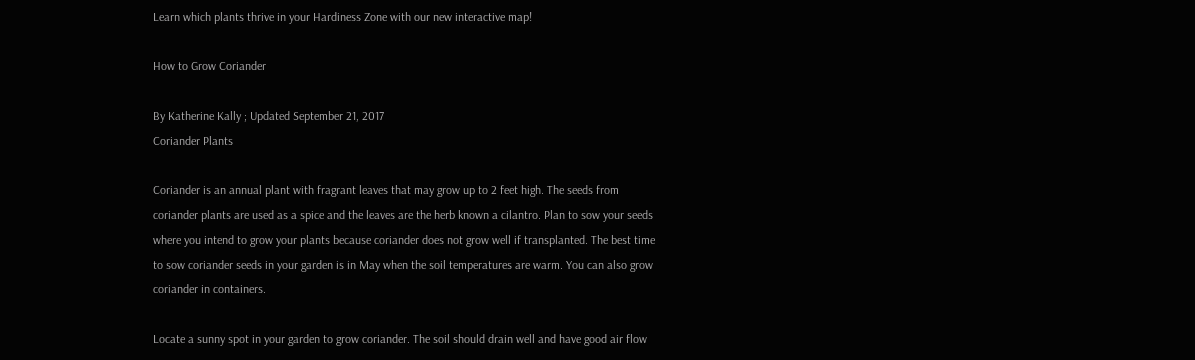Learn which plants thrive in your Hardiness Zone with our new interactive map!

How to Grow Coriander

By Katherine Kally ; Updated September 21, 2017
Coriander Plants

Coriander is an annual plant with fragrant leaves that may grow up to 2 feet high. The seeds from coriander plants are used as a spice and the leaves are the herb known a cilantro. Plan to sow your seeds where you intend to grow your plants because coriander does not grow well if transplanted. The best time to sow coriander seeds in your garden is in May when the soil temperatures are warm. You can also grow coriander in containers.

Locate a sunny spot in your garden to grow coriander. The soil should drain well and have good air flow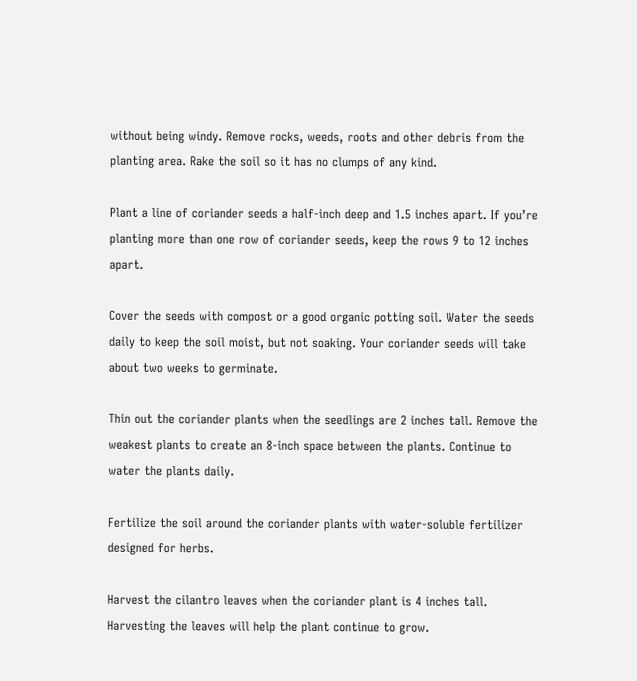without being windy. Remove rocks, weeds, roots and other debris from the planting area. Rake the soil so it has no clumps of any kind.

Plant a line of coriander seeds a half-inch deep and 1.5 inches apart. If you’re planting more than one row of coriander seeds, keep the rows 9 to 12 inches apart.

Cover the seeds with compost or a good organic potting soil. Water the seeds daily to keep the soil moist, but not soaking. Your coriander seeds will take about two weeks to germinate.

Thin out the coriander plants when the seedlings are 2 inches tall. Remove the weakest plants to create an 8-inch space between the plants. Continue to water the plants daily.

Fertilize the soil around the coriander plants with water-soluble fertilizer designed for herbs.

Harvest the cilantro leaves when the coriander plant is 4 inches tall. Harvesting the leaves will help the plant continue to grow.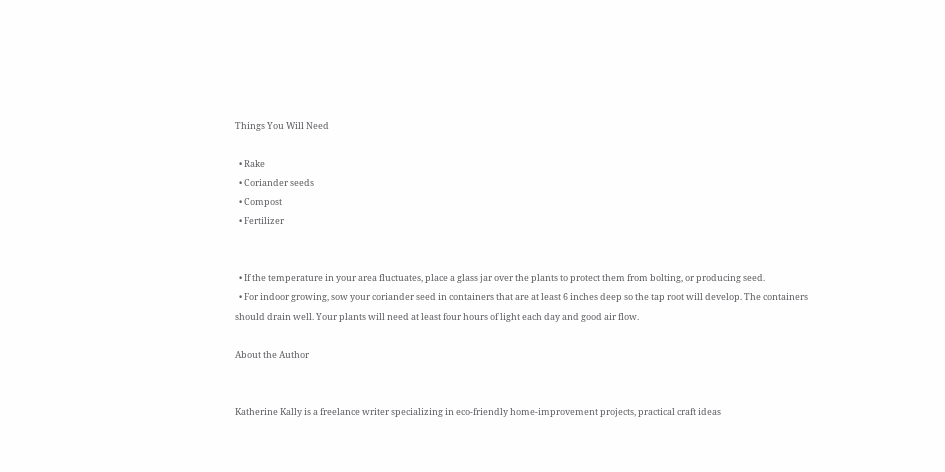Things You Will Need

  • Rake
  • Coriander seeds
  • Compost
  • Fertilizer


  • If the temperature in your area fluctuates, place a glass jar over the plants to protect them from bolting, or producing seed.
  • For indoor growing, sow your coriander seed in containers that are at least 6 inches deep so the tap root will develop. The containers should drain well. Your plants will need at least four hours of light each day and good air flow.

About the Author


Katherine Kally is a freelance writer specializing in eco-friendly home-improvement projects, practical craft ideas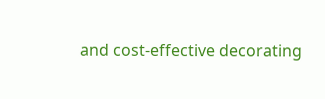and cost-effective decorating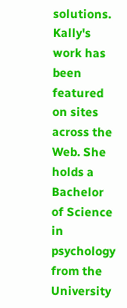solutions. Kally's work has been featured on sites across the Web. She holds a Bachelor of Science in psychology from the University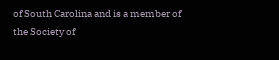of South Carolina and is a member of the Society of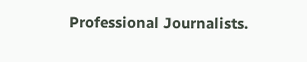Professional Journalists.